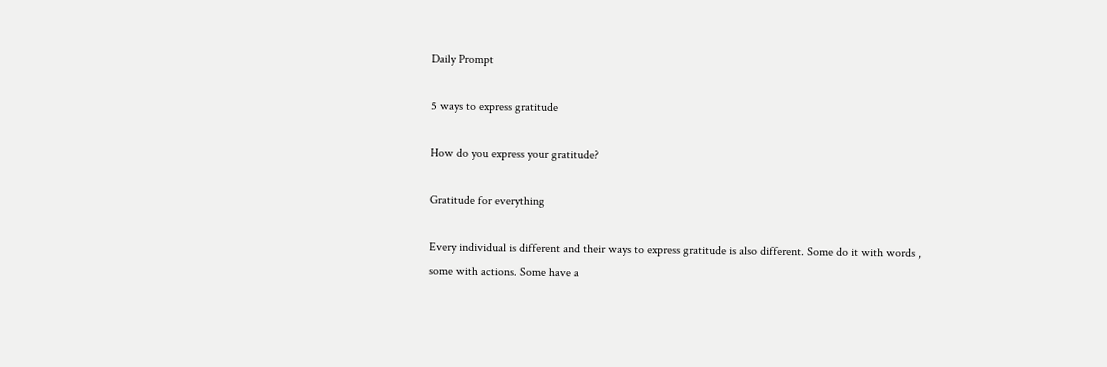Daily Prompt

5 ways to express gratitude

How do you express your gratitude?

Gratitude for everything

Every individual is different and their ways to express gratitude is also different. Some do it with words , some with actions. Some have a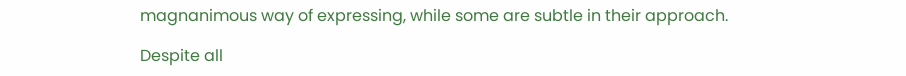magnanimous way of expressing, while some are subtle in their approach.

Despite all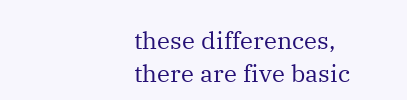these differences, there are five basic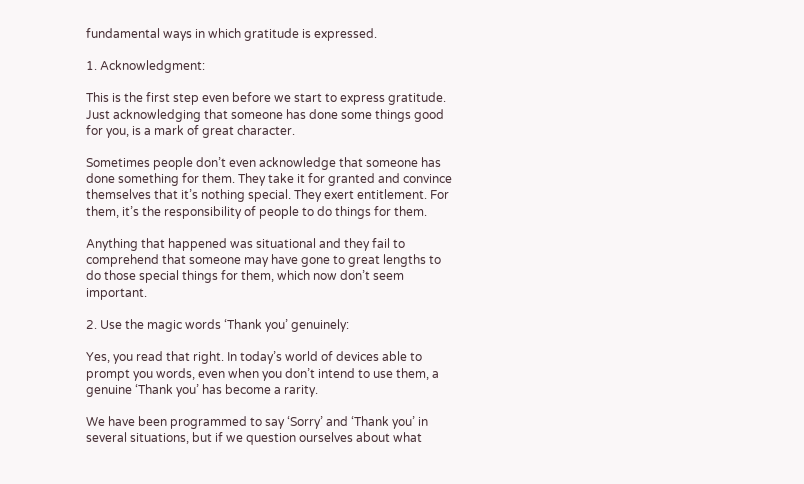fundamental ways in which gratitude is expressed.

1. Acknowledgment:

This is the first step even before we start to express gratitude. Just acknowledging that someone has done some things good for you, is a mark of great character.

Sometimes people don’t even acknowledge that someone has done something for them. They take it for granted and convince themselves that it’s nothing special. They exert entitlement. For them, it’s the responsibility of people to do things for them.

Anything that happened was situational and they fail to comprehend that someone may have gone to great lengths to do those special things for them, which now don’t seem important.

2. Use the magic words ‘Thank you’ genuinely:

Yes, you read that right. In today’s world of devices able to prompt you words, even when you don’t intend to use them, a genuine ‘Thank you’ has become a rarity.

We have been programmed to say ‘Sorry’ and ‘Thank you’ in several situations, but if we question ourselves about what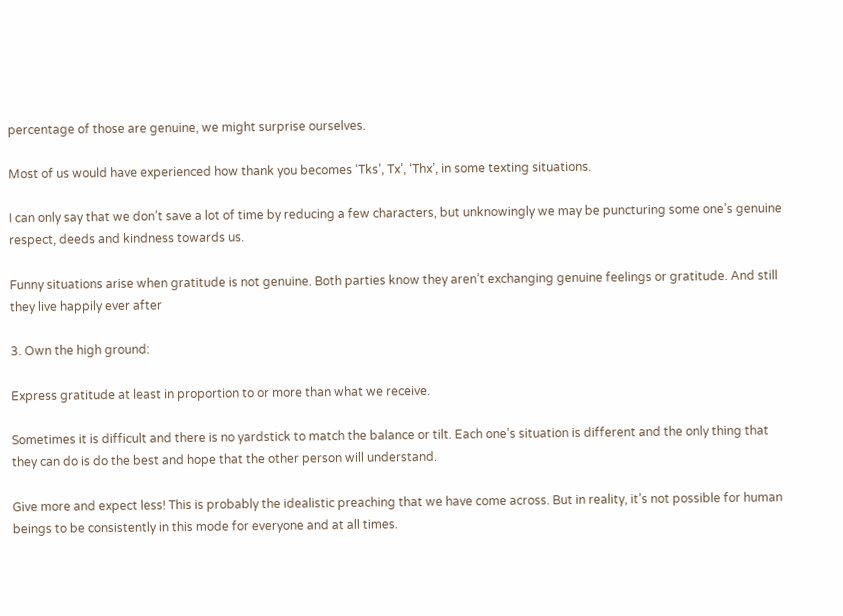percentage of those are genuine, we might surprise ourselves.

Most of us would have experienced how thank you becomes ‘Tks’, Tx’, ‘Thx’, in some texting situations.

I can only say that we don’t save a lot of time by reducing a few characters, but unknowingly we may be puncturing some one’s genuine respect, deeds and kindness towards us.

Funny situations arise when gratitude is not genuine. Both parties know they aren’t exchanging genuine feelings or gratitude. And still they live happily ever after

3. Own the high ground:

Express gratitude at least in proportion to or more than what we receive.

Sometimes it is difficult and there is no yardstick to match the balance or tilt. Each one’s situation is different and the only thing that they can do is do the best and hope that the other person will understand.

Give more and expect less! This is probably the idealistic preaching that we have come across. But in reality, it’s not possible for human beings to be consistently in this mode for everyone and at all times.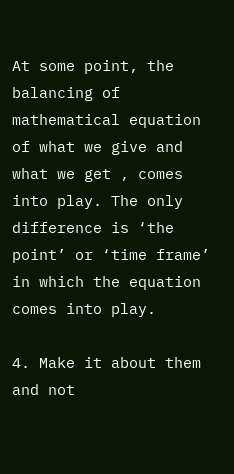At some point, the balancing of mathematical equation of what we give and what we get , comes into play. The only difference is ‘the point’ or ‘time frame’ in which the equation comes into play.

4. Make it about them and not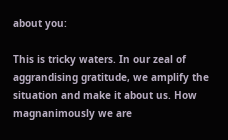about you:

This is tricky waters. In our zeal of aggrandising gratitude, we amplify the situation and make it about us. How magnanimously we are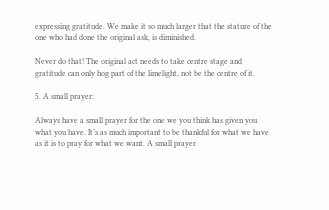expressing gratitude. We make it so much larger that the stature of the one who had done the original ask, is diminished.

Never do that! The original act needs to take centre stage and gratitude can only hog part of the limelight, not be the centre of it.

5. A small prayer:

Always have a small prayer for the one we you think has given you what you have. It’s as much important to be thankful for what we have as it is to pray for what we want. A small prayer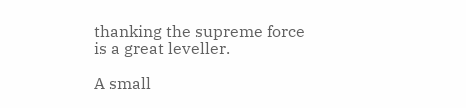thanking the supreme force is a great leveller.

A small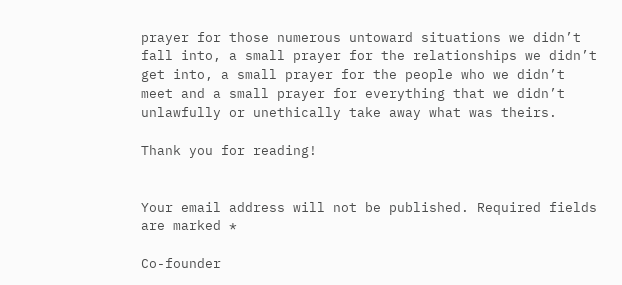prayer for those numerous untoward situations we didn’t fall into, a small prayer for the relationships we didn’t get into, a small prayer for the people who we didn’t meet and a small prayer for everything that we didn’t unlawfully or unethically take away what was theirs.

Thank you for reading!


Your email address will not be published. Required fields are marked *

Co-founder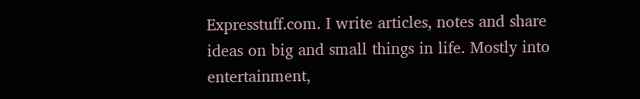Expresstuff.com. I write articles, notes and share ideas on big and small things in life. Mostly into entertainment,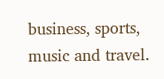business, sports, music and travel.